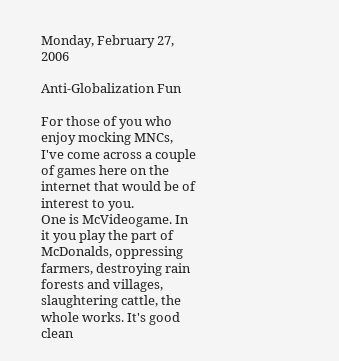Monday, February 27, 2006

Anti-Globalization Fun

For those of you who enjoy mocking MNCs, I've come across a couple of games here on the internet that would be of interest to you.
One is McVideogame. In it you play the part of McDonalds, oppressing farmers, destroying rain forests and villages, slaughtering cattle, the whole works. It's good clean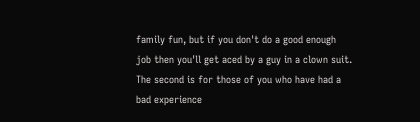family fun, but if you don't do a good enough job then you'll get aced by a guy in a clown suit.
The second is for those of you who have had a bad experience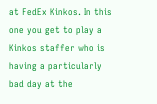at FedEx Kinkos. In this one you get to play a Kinkos staffer who is having a particularly bad day at the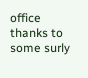office thanks to some surly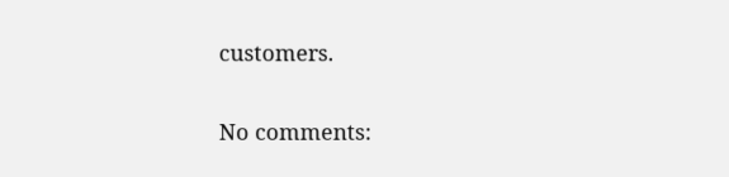customers.


No comments: